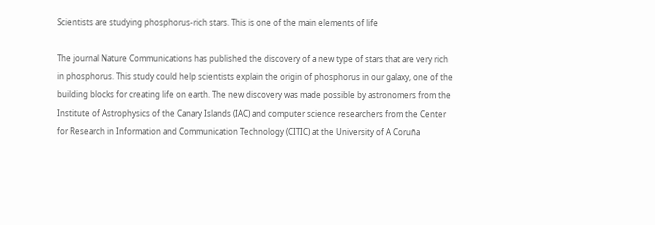Scientists are studying phosphorus-rich stars. This is one of the main elements of life

The journal Nature Communications has published the discovery of a new type of stars that are very rich in phosphorus. This study could help scientists explain the origin of phosphorus in our galaxy, one of the building blocks for creating life on earth. The new discovery was made possible by astronomers from the Institute of Astrophysics of the Canary Islands (IAC) and computer science researchers from the Center for Research in Information and Communication Technology (CITIC) at the University of A Coruña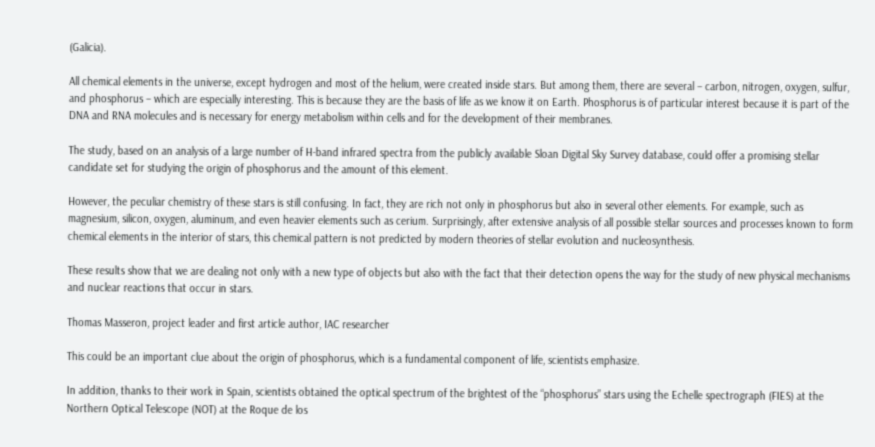(Galicia).

All chemical elements in the universe, except hydrogen and most of the helium, were created inside stars. But among them, there are several – carbon, nitrogen, oxygen, sulfur, and phosphorus – which are especially interesting. This is because they are the basis of life as we know it on Earth. Phosphorus is of particular interest because it is part of the DNA and RNA molecules and is necessary for energy metabolism within cells and for the development of their membranes.

The study, based on an analysis of a large number of H-band infrared spectra from the publicly available Sloan Digital Sky Survey database, could offer a promising stellar candidate set for studying the origin of phosphorus and the amount of this element.

However, the peculiar chemistry of these stars is still confusing. In fact, they are rich not only in phosphorus but also in several other elements. For example, such as magnesium, silicon, oxygen, aluminum, and even heavier elements such as cerium. Surprisingly, after extensive analysis of all possible stellar sources and processes known to form chemical elements in the interior of stars, this chemical pattern is not predicted by modern theories of stellar evolution and nucleosynthesis.

These results show that we are dealing not only with a new type of objects but also with the fact that their detection opens the way for the study of new physical mechanisms and nuclear reactions that occur in stars.

Thomas Masseron, project leader and first article author, IAC researcher

This could be an important clue about the origin of phosphorus, which is a fundamental component of life, scientists emphasize.

In addition, thanks to their work in Spain, scientists obtained the optical spectrum of the brightest of the “phosphorus” stars using the Echelle spectrograph (FIES) at the Northern Optical Telescope (NOT) at the Roque de los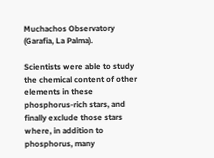Muchachos Observatory (Garafia, La Palma).

Scientists were able to study the chemical content of other elements in these phosphorus-rich stars, and finally exclude those stars where, in addition to phosphorus, many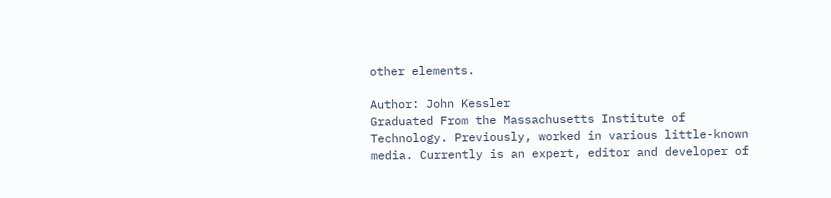other elements.

Author: John Kessler
Graduated From the Massachusetts Institute of Technology. Previously, worked in various little-known media. Currently is an expert, editor and developer of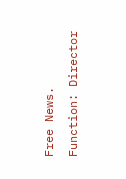Free News.
Function: Director